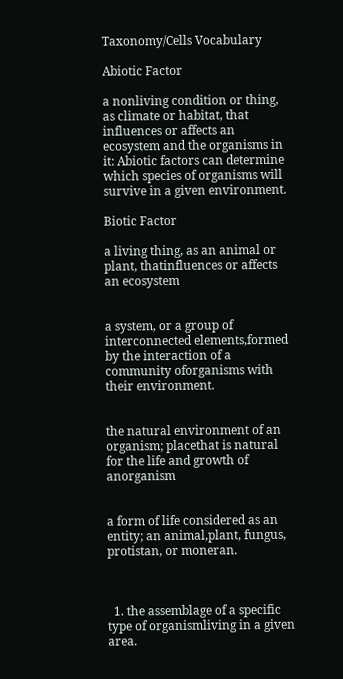Taxonomy/Cells Vocabulary

Abiotic Factor

a nonliving condition or thing, as climate or habitat, that influences or affects an ecosystem and the organisms in it: Abiotic factors can determine which species of organisms will survive in a given environment.

Biotic Factor

a living thing, as an animal or plant, thatinfluences or affects an ecosystem


a system, or a group of interconnected elements,formed by the interaction of a community oforganisms with their environment.


the natural environment of an organism; placethat is natural for the life and growth of anorganism


a form of life considered as an entity; an animal,plant, fungus, protistan, or moneran.



  1. the assemblage of a specific type of organismliving in a given area.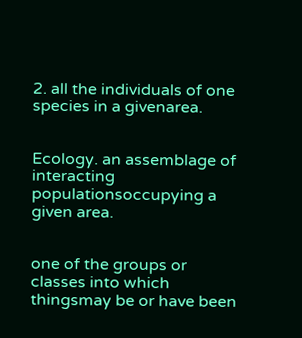2. all the individuals of one species in a givenarea.


Ecology. an assemblage of interacting populationsoccupying a given area.


one of the groups or classes into which thingsmay be or have been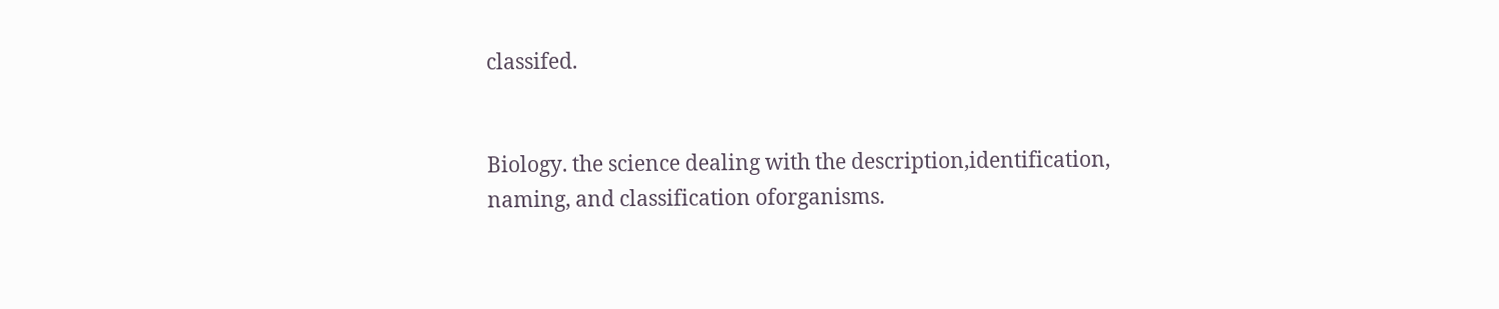classifed.


Biology. the science dealing with the description,identification, naming, and classification oforganisms.